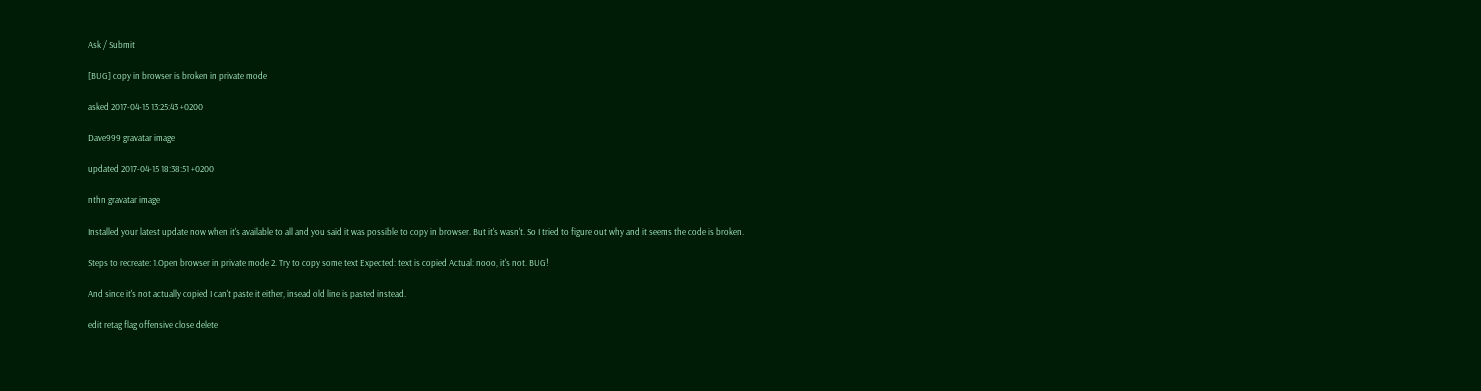Ask / Submit

[BUG] copy in browser is broken in private mode

asked 2017-04-15 13:25:43 +0200

Dave999 gravatar image

updated 2017-04-15 18:38:51 +0200

nthn gravatar image

Installed your latest update now when it's available to all and you said it was possible to copy in browser. But it's wasn't. So I tried to figure out why and it seems the code is broken.

Steps to recreate: 1.Open browser in private mode 2. Try to copy some text Expected: text is copied Actual: nooo, it's not. BUG!

And since it's not actually copied I can't paste it either, insead old line is pasted instead.

edit retag flag offensive close delete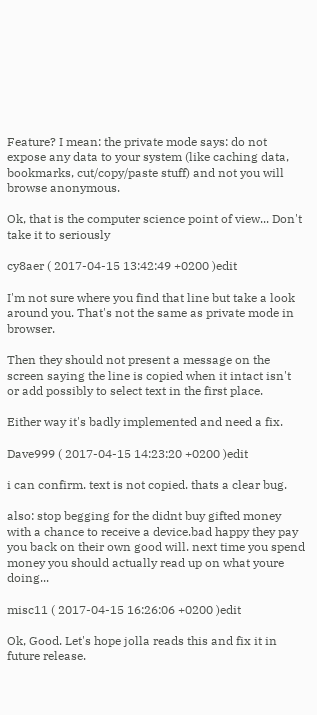Feature? I mean: the private mode says: do not expose any data to your system (like caching data, bookmarks, cut/copy/paste stuff) and not you will browse anonymous.

Ok, that is the computer science point of view... Don't take it to seriously

cy8aer ( 2017-04-15 13:42:49 +0200 )edit

I'm not sure where you find that line but take a look around you. That's not the same as private mode in browser.

Then they should not present a message on the screen saying the line is copied when it intact isn't or add possibly to select text in the first place.

Either way it's badly implemented and need a fix.

Dave999 ( 2017-04-15 14:23:20 +0200 )edit

i can confirm. text is not copied. thats a clear bug.

also: stop begging for the didnt buy gifted money with a chance to receive a device.bad happy they pay you back on their own good will. next time you spend money you should actually read up on what youre doing...

misc11 ( 2017-04-15 16:26:06 +0200 )edit

Ok, Good. Let's hope jolla reads this and fix it in future release.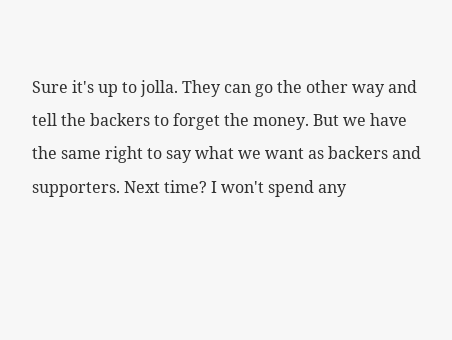Sure it's up to jolla. They can go the other way and tell the backers to forget the money. But we have the same right to say what we want as backers and supporters. Next time? I won't spend any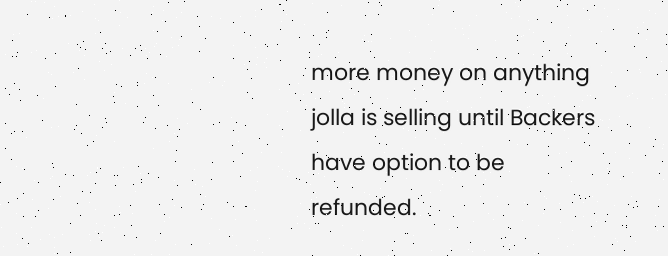more money on anything jolla is selling until Backers have option to be refunded.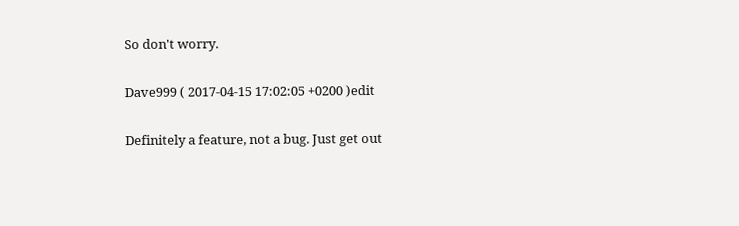So don't worry.

Dave999 ( 2017-04-15 17:02:05 +0200 )edit

Definitely a feature, not a bug. Just get out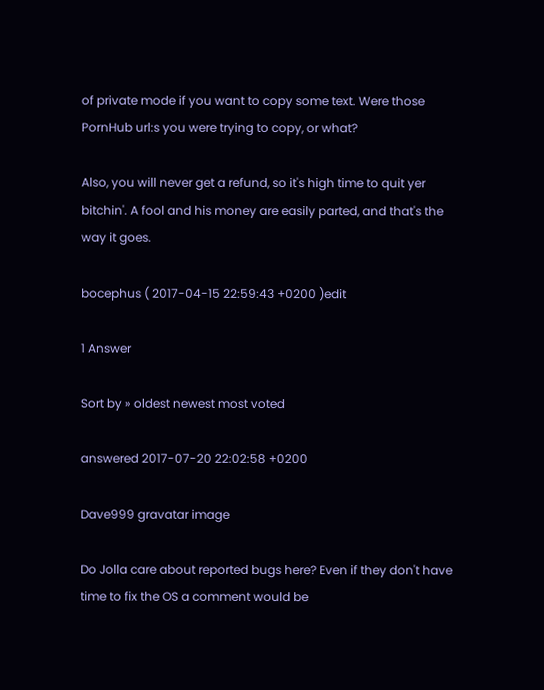of private mode if you want to copy some text. Were those PornHub url:s you were trying to copy, or what?

Also, you will never get a refund, so it's high time to quit yer bitchin'. A fool and his money are easily parted, and that's the way it goes.

bocephus ( 2017-04-15 22:59:43 +0200 )edit

1 Answer

Sort by » oldest newest most voted

answered 2017-07-20 22:02:58 +0200

Dave999 gravatar image

Do Jolla care about reported bugs here? Even if they don't have time to fix the OS a comment would be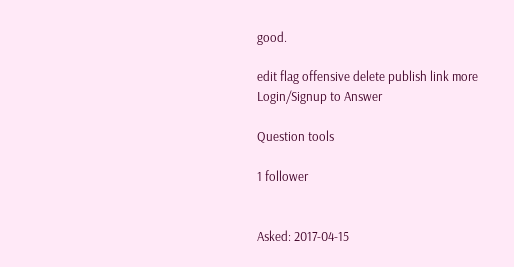good.

edit flag offensive delete publish link more
Login/Signup to Answer

Question tools

1 follower


Asked: 2017-04-15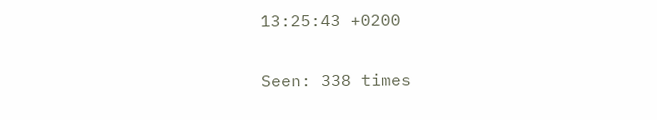13:25:43 +0200

Seen: 338 times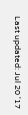Last updated: Jul 20 '17